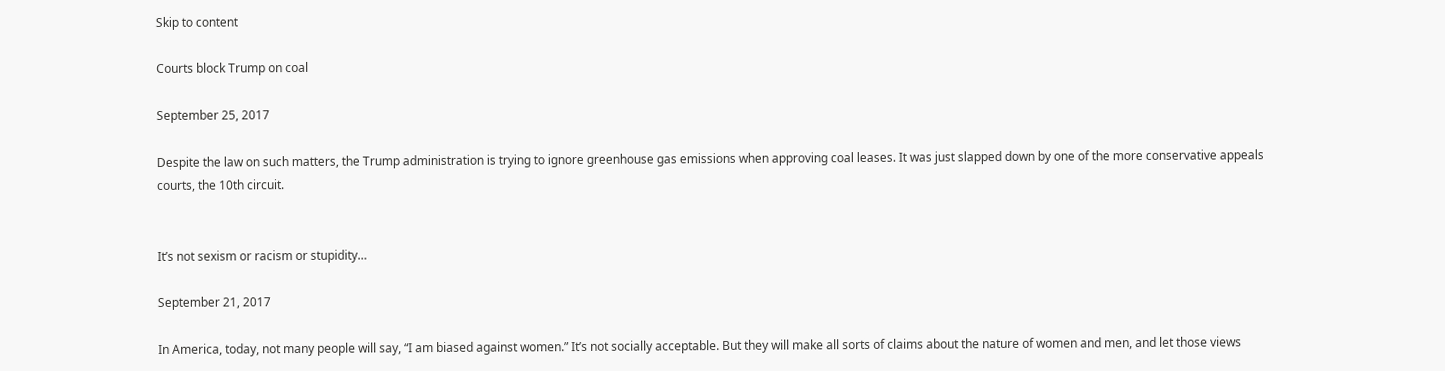Skip to content

Courts block Trump on coal

September 25, 2017

Despite the law on such matters, the Trump administration is trying to ignore greenhouse gas emissions when approving coal leases. It was just slapped down by one of the more conservative appeals courts, the 10th circuit.


It’s not sexism or racism or stupidity…

September 21, 2017

In America, today, not many people will say, “I am biased against women.” It’s not socially acceptable. But they will make all sorts of claims about the nature of women and men, and let those views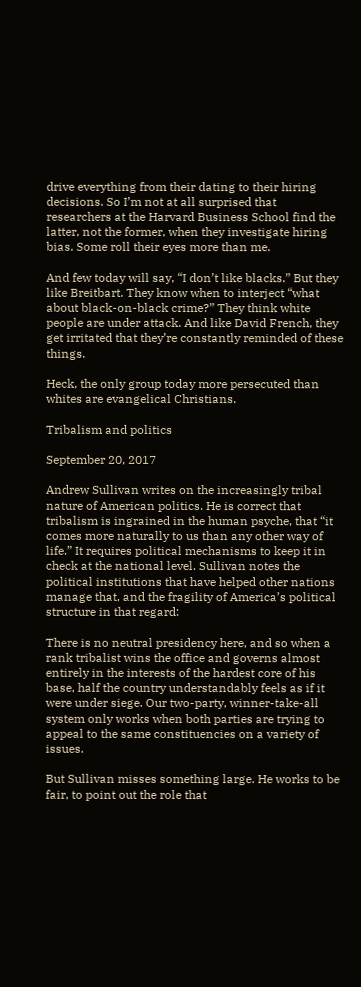drive everything from their dating to their hiring decisions. So I’m not at all surprised that researchers at the Harvard Business School find the latter, not the former, when they investigate hiring bias. Some roll their eyes more than me.

And few today will say, “I don’t like blacks.” But they like Breitbart. They know when to interject “what about black-on-black crime?” They think white people are under attack. And like David French, they get irritated that they’re constantly reminded of these things.

Heck, the only group today more persecuted than whites are evangelical Christians.

Tribalism and politics

September 20, 2017

Andrew Sullivan writes on the increasingly tribal nature of American politics. He is correct that tribalism is ingrained in the human psyche, that “it comes more naturally to us than any other way of life.” It requires political mechanisms to keep it in check at the national level. Sullivan notes the political institutions that have helped other nations manage that, and the fragility of America’s political structure in that regard:

There is no neutral presidency here, and so when a rank tribalist wins the office and governs almost entirely in the interests of the hardest core of his base, half the country understandably feels as if it were under siege. Our two-party, winner-take-all system only works when both parties are trying to appeal to the same constituencies on a variety of issues.

But Sullivan misses something large. He works to be fair, to point out the role that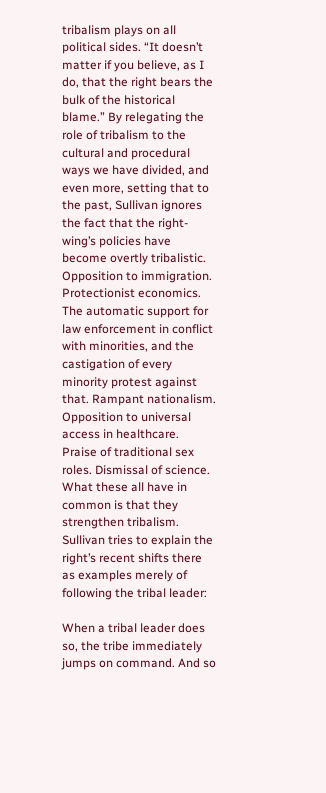tribalism plays on all political sides. “It doesn’t matter if you believe, as I do, that the right bears the bulk of the historical blame.” By relegating the role of tribalism to the cultural and procedural ways we have divided, and even more, setting that to the past, Sullivan ignores the fact that the right-wing’s policies have become overtly tribalistic. Opposition to immigration. Protectionist economics. The automatic support for law enforcement in conflict with minorities, and the castigation of every minority protest against that. Rampant nationalism. Opposition to universal access in healthcare. Praise of traditional sex roles. Dismissal of science. What these all have in common is that they strengthen tribalism. Sullivan tries to explain the right’s recent shifts there as examples merely of following the tribal leader:

When a tribal leader does so, the tribe immediately jumps on command. And so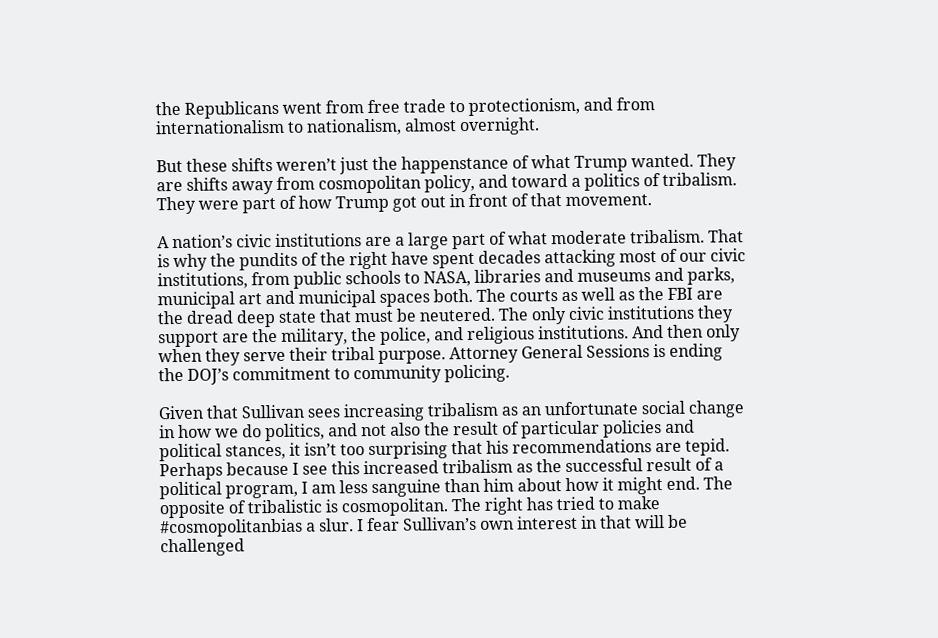the Republicans went from free trade to protectionism, and from internationalism to nationalism, almost overnight.

But these shifts weren’t just the happenstance of what Trump wanted. They are shifts away from cosmopolitan policy, and toward a politics of tribalism. They were part of how Trump got out in front of that movement.

A nation’s civic institutions are a large part of what moderate tribalism. That is why the pundits of the right have spent decades attacking most of our civic institutions, from public schools to NASA, libraries and museums and parks, municipal art and municipal spaces both. The courts as well as the FBI are the dread deep state that must be neutered. The only civic institutions they support are the military, the police, and religious institutions. And then only when they serve their tribal purpose. Attorney General Sessions is ending the DOJ’s commitment to community policing.

Given that Sullivan sees increasing tribalism as an unfortunate social change in how we do politics, and not also the result of particular policies and political stances, it isn’t too surprising that his recommendations are tepid. Perhaps because I see this increased tribalism as the successful result of a political program, I am less sanguine than him about how it might end. The opposite of tribalistic is cosmopolitan. The right has tried to make #cosmopolitanbias a slur. I fear Sullivan’s own interest in that will be challenged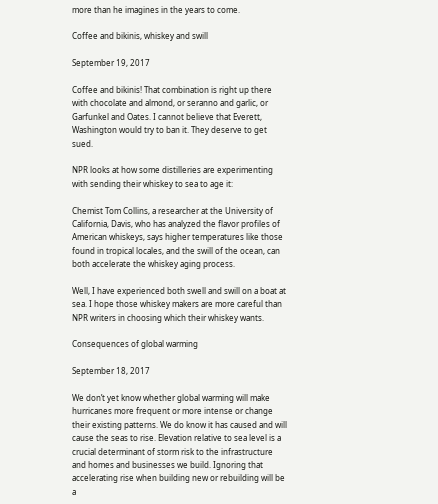more than he imagines in the years to come.

Coffee and bikinis, whiskey and swill

September 19, 2017

Coffee and bikinis! That combination is right up there with chocolate and almond, or seranno and garlic, or Garfunkel and Oates. I cannot believe that Everett, Washington would try to ban it. They deserve to get sued.

NPR looks at how some distilleries are experimenting with sending their whiskey to sea to age it:

Chemist Tom Collins, a researcher at the University of California, Davis, who has analyzed the flavor profiles of American whiskeys, says higher temperatures like those found in tropical locales, and the swill of the ocean, can both accelerate the whiskey aging process.

Well, I have experienced both swell and swill on a boat at sea. I hope those whiskey makers are more careful than NPR writers in choosing which their whiskey wants.

Consequences of global warming

September 18, 2017

We don’t yet know whether global warming will make hurricanes more frequent or more intense or change their existing patterns. We do know it has caused and will cause the seas to rise. Elevation relative to sea level is a crucial determinant of storm risk to the infrastructure and homes and businesses we build. Ignoring that accelerating rise when building new or rebuilding will be a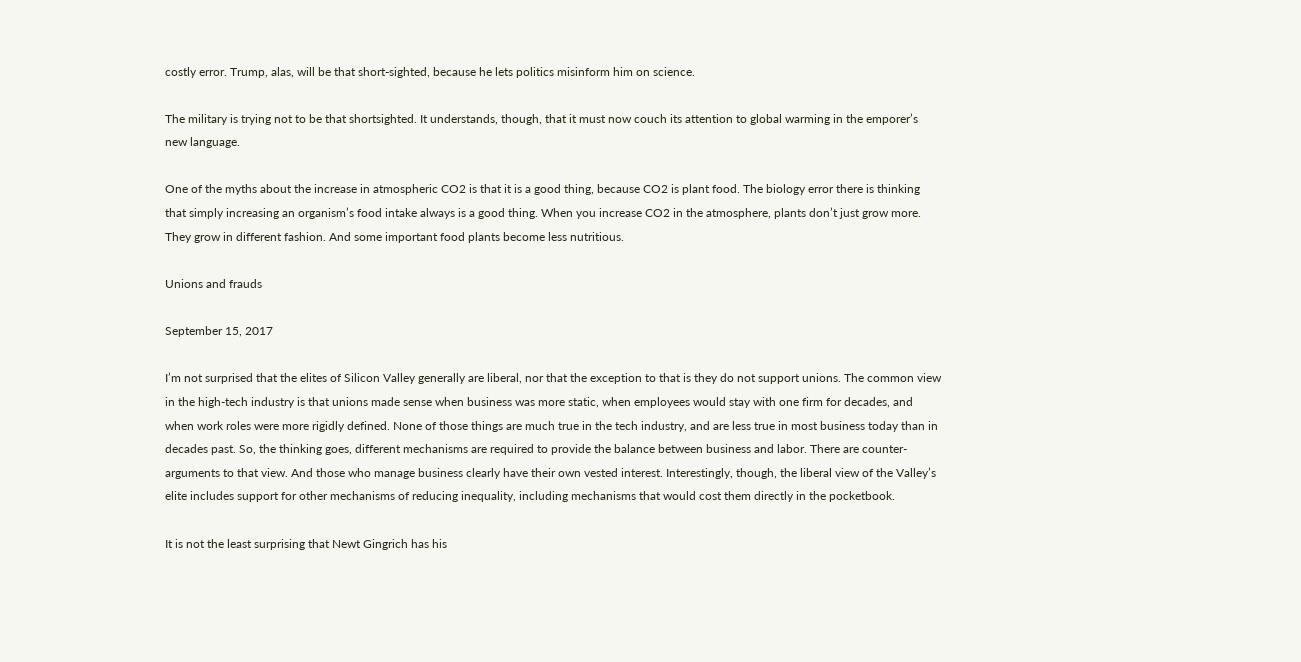costly error. Trump, alas, will be that short-sighted, because he lets politics misinform him on science.

The military is trying not to be that shortsighted. It understands, though, that it must now couch its attention to global warming in the emporer’s new language.

One of the myths about the increase in atmospheric CO2 is that it is a good thing, because CO2 is plant food. The biology error there is thinking that simply increasing an organism’s food intake always is a good thing. When you increase CO2 in the atmosphere, plants don’t just grow more. They grow in different fashion. And some important food plants become less nutritious.

Unions and frauds

September 15, 2017

I’m not surprised that the elites of Silicon Valley generally are liberal, nor that the exception to that is they do not support unions. The common view in the high-tech industry is that unions made sense when business was more static, when employees would stay with one firm for decades, and when work roles were more rigidly defined. None of those things are much true in the tech industry, and are less true in most business today than in decades past. So, the thinking goes, different mechanisms are required to provide the balance between business and labor. There are counter-arguments to that view. And those who manage business clearly have their own vested interest. Interestingly, though, the liberal view of the Valley’s elite includes support for other mechanisms of reducing inequality, including mechanisms that would cost them directly in the pocketbook.

It is not the least surprising that Newt Gingrich has his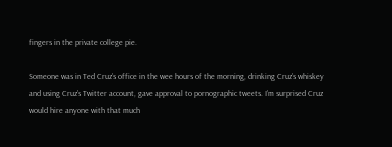fingers in the private college pie.

Someone was in Ted Cruz’s office in the wee hours of the morning, drinking Cruz’s whiskey and using Cruz’s Twitter account, gave approval to pornographic tweets. I’m surprised Cruz would hire anyone with that much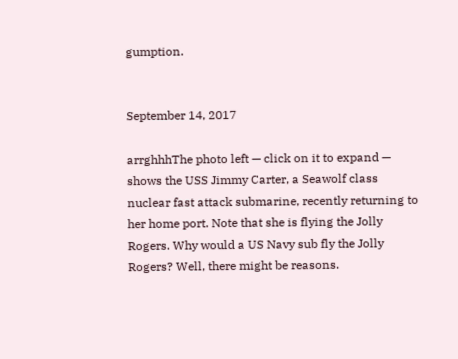gumption.


September 14, 2017

arrghhhThe photo left — click on it to expand — shows the USS Jimmy Carter, a Seawolf class nuclear fast attack submarine, recently returning to her home port. Note that she is flying the Jolly Rogers. Why would a US Navy sub fly the Jolly Rogers? Well, there might be reasons.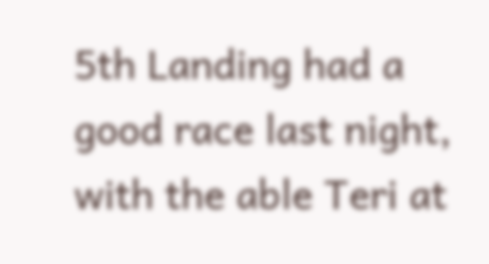5th Landing had a good race last night, with the able Teri at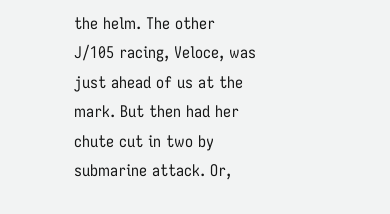the helm. The other J/105 racing, Veloce, was just ahead of us at the mark. But then had her chute cut in two by submarine attack. Or,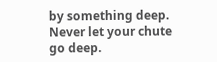by something deep. Never let your chute go deep.